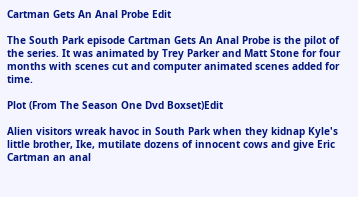Cartman Gets An Anal Probe Edit

The South Park episode Cartman Gets An Anal Probe is the pilot of the series. It was animated by Trey Parker and Matt Stone for four months with scenes cut and computer animated scenes added for time.

Plot (From The Season One Dvd Boxset)Edit

Alien visitors wreak havoc in South Park when they kidnap Kyle's little brother, Ike, mutilate dozens of innocent cows and give Eric Cartman an anal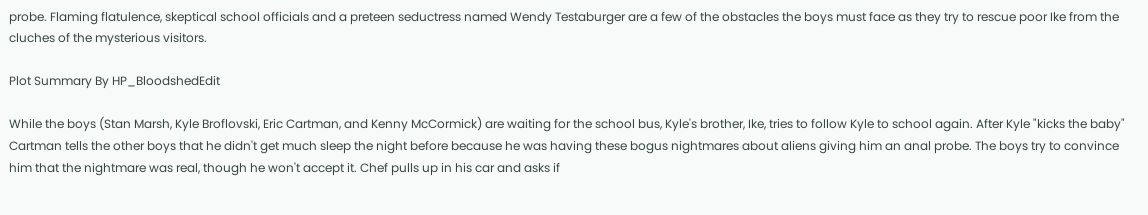probe. Flaming flatulence, skeptical school officials and a preteen seductress named Wendy Testaburger are a few of the obstacles the boys must face as they try to rescue poor Ike from the cluches of the mysterious visitors.

Plot Summary By HP_BloodshedEdit

While the boys (Stan Marsh, Kyle Broflovski, Eric Cartman, and Kenny McCormick) are waiting for the school bus, Kyle's brother, Ike, tries to follow Kyle to school again. After Kyle "kicks the baby" Cartman tells the other boys that he didn't get much sleep the night before because he was having these bogus nightmares about aliens giving him an anal probe. The boys try to convince him that the nightmare was real, though he won't accept it. Chef pulls up in his car and asks if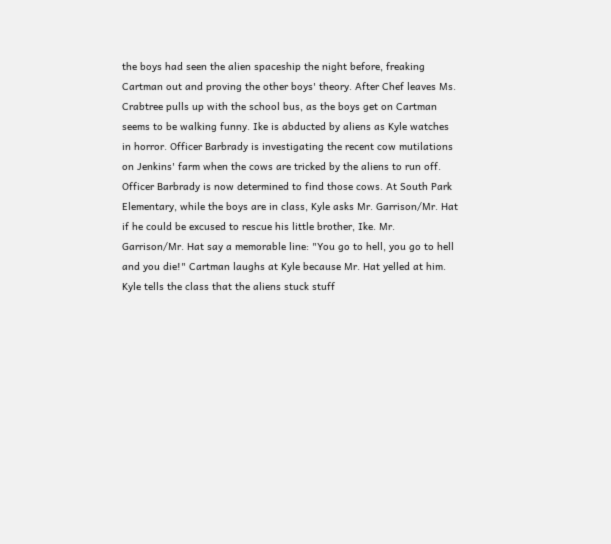the boys had seen the alien spaceship the night before, freaking Cartman out and proving the other boys' theory. After Chef leaves Ms. Crabtree pulls up with the school bus, as the boys get on Cartman seems to be walking funny. Ike is abducted by aliens as Kyle watches in horror. Officer Barbrady is investigating the recent cow mutilations on Jenkins' farm when the cows are tricked by the aliens to run off. Officer Barbrady is now determined to find those cows. At South Park Elementary, while the boys are in class, Kyle asks Mr. Garrison/Mr. Hat if he could be excused to rescue his little brother, Ike. Mr. Garrison/Mr. Hat say a memorable line: "You go to hell, you go to hell and you die!" Cartman laughs at Kyle because Mr. Hat yelled at him. Kyle tells the class that the aliens stuck stuff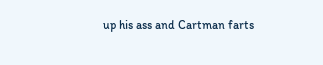up his ass and Cartman farts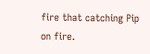fire that catching Pip on fire.